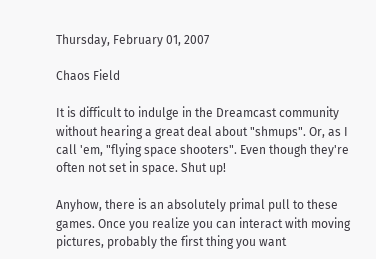Thursday, February 01, 2007

Chaos Field

It is difficult to indulge in the Dreamcast community without hearing a great deal about "shmups". Or, as I call 'em, "flying space shooters". Even though they're often not set in space. Shut up!

Anyhow, there is an absolutely primal pull to these games. Once you realize you can interact with moving pictures, probably the first thing you want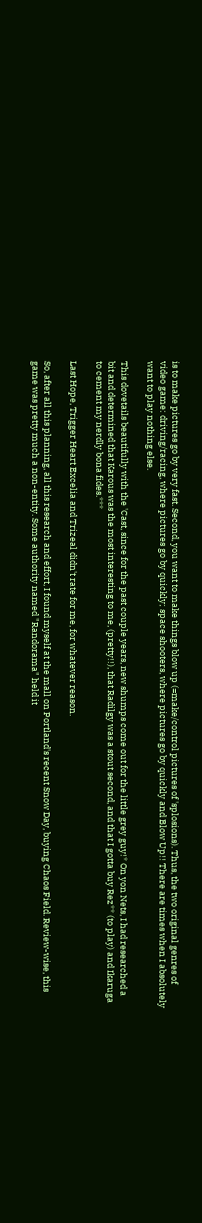is to make pictures go by very fast. Second, you want to make things blow up (=make/control pictures of 'splosions). Thus, the two original genres of video game: driving/racing, where pictures go by quickly; space shooters, where pictures go by quickly and Blow Up!! There are times when I absolutely want to play nothing else.

This dovetails beautifully with the 'Cast, since for the past couple years, new shumps come out for the little grey guy!* On yon Nets, I had researched a bit and determined that Karous was the most interesting to me, (pretty!!), that Radilgy was a stout second, and that I gotta buy Rez** (to play) and Ikaruga to cement my nerdly bona fides.***

Last Hope, Trigger Heart Excelia and Trizeal didn't rate for me, for whatever reason.

So, after all this planning, all this research and effort, I found myself at the mall on Portland's recent Snow Day, buying Chaos Field. Review-wise, this game was pretty much a non-entity. Some authority named "Randorama" held it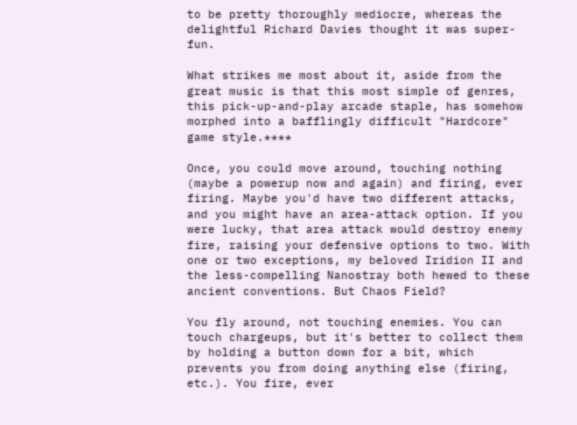to be pretty thoroughly mediocre, whereas the delightful Richard Davies thought it was super-fun.

What strikes me most about it, aside from the great music is that this most simple of genres, this pick-up-and-play arcade staple, has somehow morphed into a bafflingly difficult "Hardcore" game style.****

Once, you could move around, touching nothing (maybe a powerup now and again) and firing, ever firing. Maybe you'd have two different attacks, and you might have an area-attack option. If you were lucky, that area attack would destroy enemy fire, raising your defensive options to two. With one or two exceptions, my beloved Iridion II and the less-compelling Nanostray both hewed to these ancient conventions. But Chaos Field?

You fly around, not touching enemies. You can touch chargeups, but it's better to collect them by holding a button down for a bit, which prevents you from doing anything else (firing, etc.). You fire, ever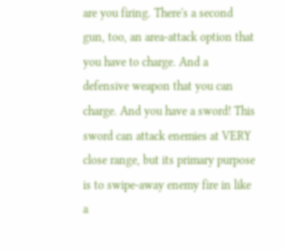are you firing. There's a second gun, too, an area-attack option that you have to charge. And a defensive weapon that you can charge. And you have a sword! This sword can attack enemies at VERY close range, but its primary purpose is to swipe-away enemy fire in like a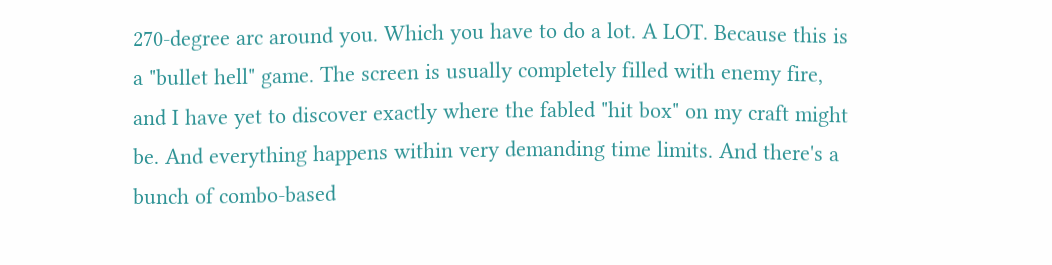270-degree arc around you. Which you have to do a lot. A LOT. Because this is a "bullet hell" game. The screen is usually completely filled with enemy fire, and I have yet to discover exactly where the fabled "hit box" on my craft might be. And everything happens within very demanding time limits. And there's a bunch of combo-based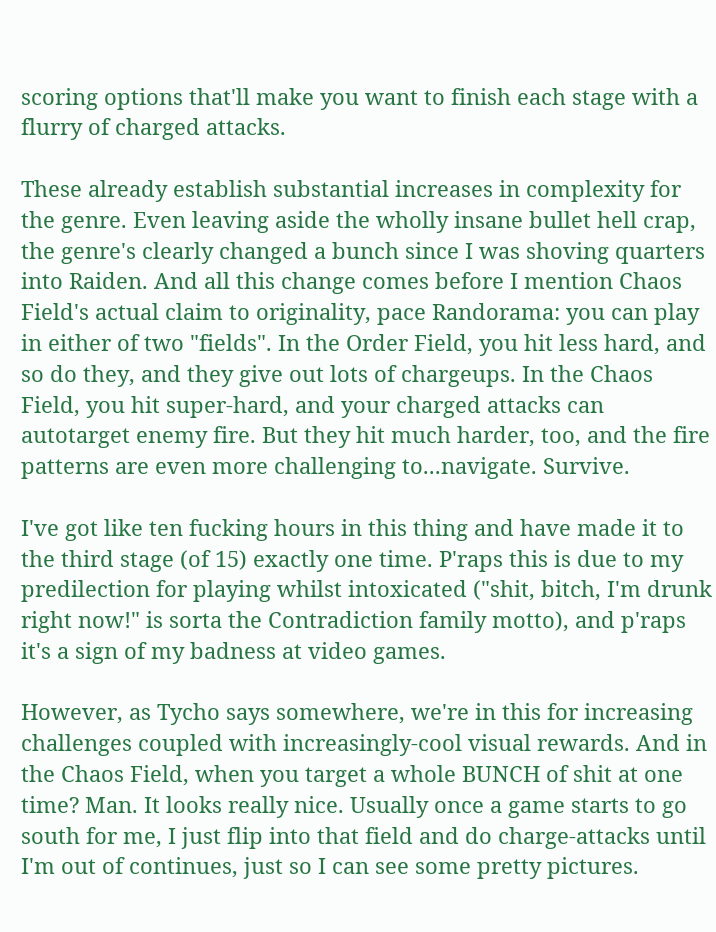scoring options that'll make you want to finish each stage with a flurry of charged attacks.

These already establish substantial increases in complexity for the genre. Even leaving aside the wholly insane bullet hell crap, the genre's clearly changed a bunch since I was shoving quarters into Raiden. And all this change comes before I mention Chaos Field's actual claim to originality, pace Randorama: you can play in either of two "fields". In the Order Field, you hit less hard, and so do they, and they give out lots of chargeups. In the Chaos Field, you hit super-hard, and your charged attacks can autotarget enemy fire. But they hit much harder, too, and the fire patterns are even more challenging to...navigate. Survive.

I've got like ten fucking hours in this thing and have made it to the third stage (of 15) exactly one time. P'raps this is due to my predilection for playing whilst intoxicated ("shit, bitch, I'm drunk right now!" is sorta the Contradiction family motto), and p'raps it's a sign of my badness at video games.

However, as Tycho says somewhere, we're in this for increasing challenges coupled with increasingly-cool visual rewards. And in the Chaos Field, when you target a whole BUNCH of shit at one time? Man. It looks really nice. Usually once a game starts to go south for me, I just flip into that field and do charge-attacks until I'm out of continues, just so I can see some pretty pictures.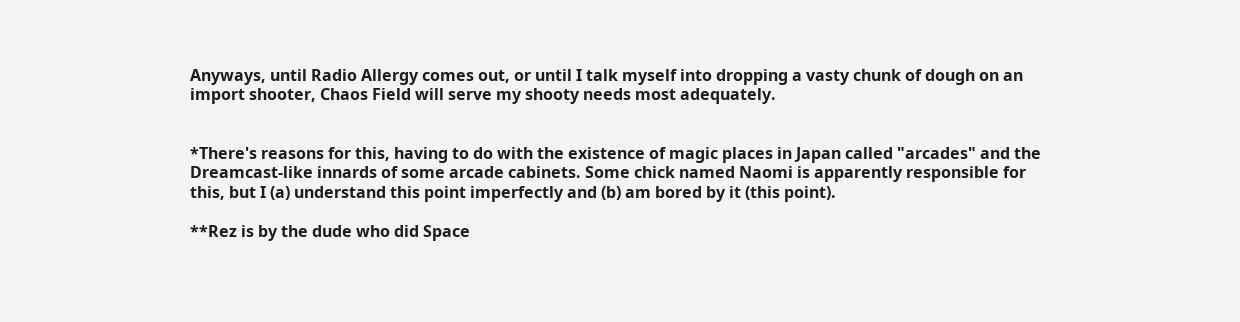Anyways, until Radio Allergy comes out, or until I talk myself into dropping a vasty chunk of dough on an import shooter, Chaos Field will serve my shooty needs most adequately.


*There's reasons for this, having to do with the existence of magic places in Japan called "arcades" and the Dreamcast-like innards of some arcade cabinets. Some chick named Naomi is apparently responsible for this, but I (a) understand this point imperfectly and (b) am bored by it (this point).

**Rez is by the dude who did Space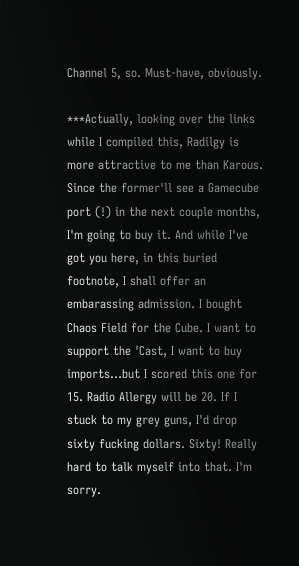Channel 5, so. Must-have, obviously.

***Actually, looking over the links while I compiled this, Radilgy is more attractive to me than Karous. Since the former'll see a Gamecube port (!) in the next couple months, I'm going to buy it. And while I've got you here, in this buried footnote, I shall offer an embarassing admission. I bought Chaos Field for the Cube. I want to support the 'Cast, I want to buy imports...but I scored this one for 15. Radio Allergy will be 20. If I stuck to my grey guns, I'd drop sixty fucking dollars. Sixty! Really hard to talk myself into that. I'm sorry.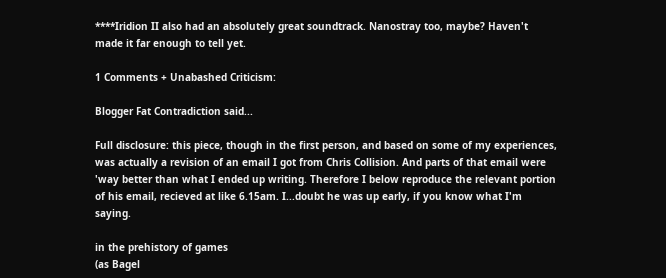****Iridion II also had an absolutely great soundtrack. Nanostray too, maybe? Haven't made it far enough to tell yet.

1 Comments + Unabashed Criticism:

Blogger Fat Contradiction said...

Full disclosure: this piece, though in the first person, and based on some of my experiences, was actually a revision of an email I got from Chris Collision. And parts of that email were 'way better than what I ended up writing. Therefore I below reproduce the relevant portion of his email, recieved at like 6.15am. I...doubt he was up early, if you know what I'm saying.

in the prehistory of games
(as Bagel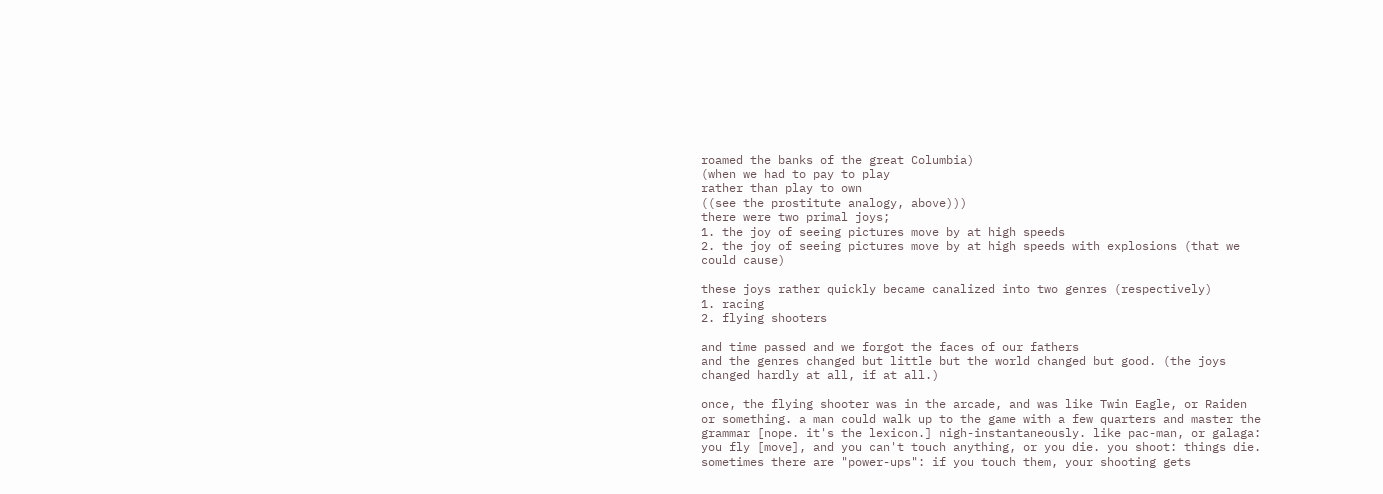roamed the banks of the great Columbia)
(when we had to pay to play
rather than play to own
((see the prostitute analogy, above)))
there were two primal joys;
1. the joy of seeing pictures move by at high speeds
2. the joy of seeing pictures move by at high speeds with explosions (that we could cause)

these joys rather quickly became canalized into two genres (respectively)
1. racing
2. flying shooters

and time passed and we forgot the faces of our fathers
and the genres changed but little but the world changed but good. (the joys changed hardly at all, if at all.)

once, the flying shooter was in the arcade, and was like Twin Eagle, or Raiden or something. a man could walk up to the game with a few quarters and master the grammar [nope. it's the lexicon.] nigh-instantaneously. like pac-man, or galaga: you fly [move], and you can't touch anything, or you die. you shoot: things die. sometimes there are "power-ups": if you touch them, your shooting gets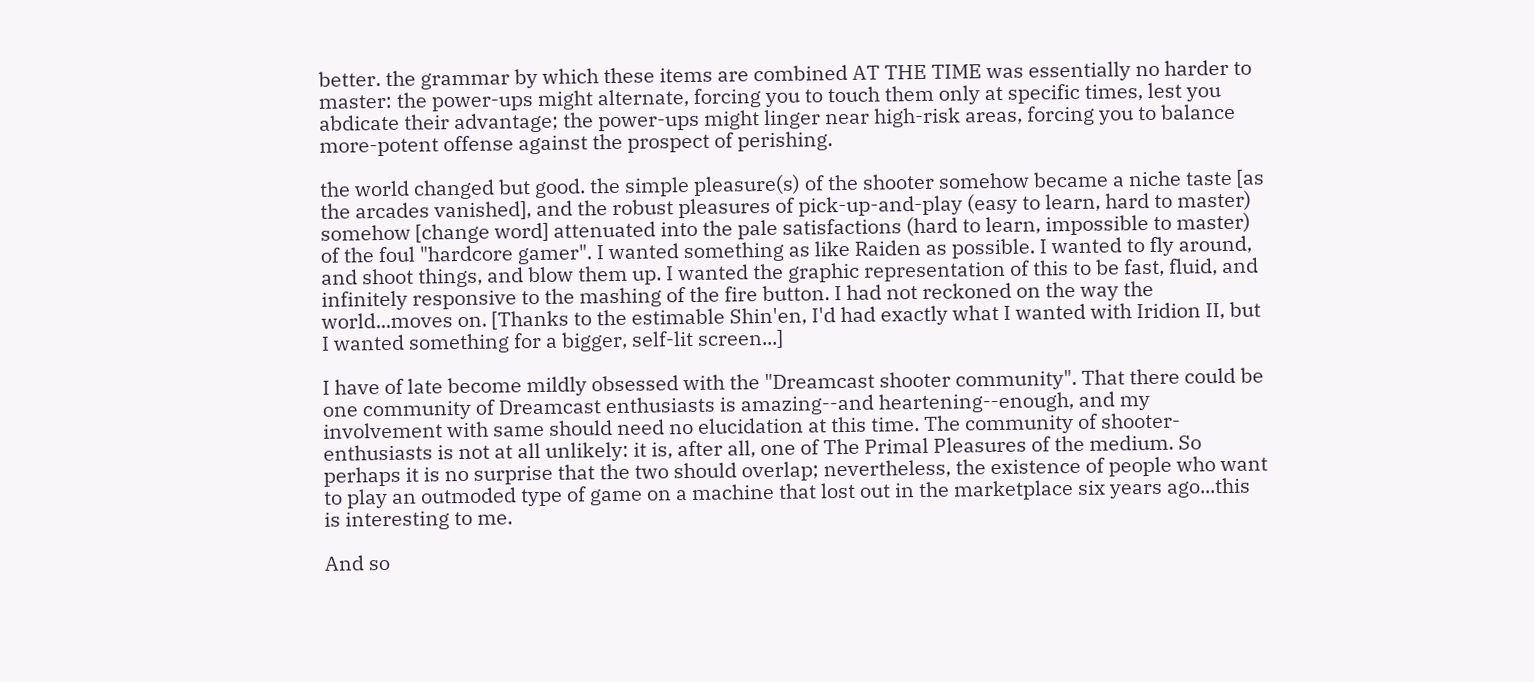better. the grammar by which these items are combined AT THE TIME was essentially no harder to master: the power-ups might alternate, forcing you to touch them only at specific times, lest you abdicate their advantage; the power-ups might linger near high-risk areas, forcing you to balance more-potent offense against the prospect of perishing.

the world changed but good. the simple pleasure(s) of the shooter somehow became a niche taste [as the arcades vanished], and the robust pleasures of pick-up-and-play (easy to learn, hard to master) somehow [change word] attenuated into the pale satisfactions (hard to learn, impossible to master) of the foul "hardcore gamer". I wanted something as like Raiden as possible. I wanted to fly around, and shoot things, and blow them up. I wanted the graphic representation of this to be fast, fluid, and infinitely responsive to the mashing of the fire button. I had not reckoned on the way the world...moves on. [Thanks to the estimable Shin'en, I'd had exactly what I wanted with Iridion II, but I wanted something for a bigger, self-lit screen...]

I have of late become mildly obsessed with the "Dreamcast shooter community". That there could be one community of Dreamcast enthusiasts is amazing--and heartening--enough, and my involvement with same should need no elucidation at this time. The community of shooter-enthusiasts is not at all unlikely: it is, after all, one of The Primal Pleasures of the medium. So perhaps it is no surprise that the two should overlap; nevertheless, the existence of people who want to play an outmoded type of game on a machine that lost out in the marketplace six years ago...this is interesting to me.

And so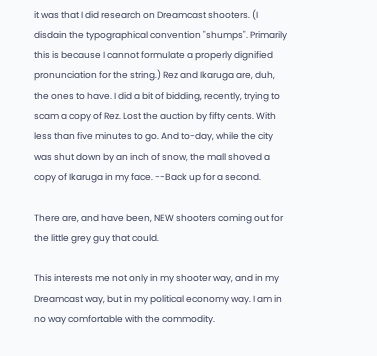it was that I did research on Dreamcast shooters. (I disdain the typographical convention "shumps". Primarily this is because I cannot formulate a properly dignified pronunciation for the string.) Rez and Ikaruga are, duh, the ones to have. I did a bit of bidding, recently, trying to scam a copy of Rez. Lost the auction by fifty cents. With less than five minutes to go. And to-day, while the city was shut down by an inch of snow, the mall shoved a copy of Ikaruga in my face. --Back up for a second.

There are, and have been, NEW shooters coming out for the little grey guy that could.

This interests me not only in my shooter way, and in my Dreamcast way, but in my political economy way. I am in no way comfortable with the commodity.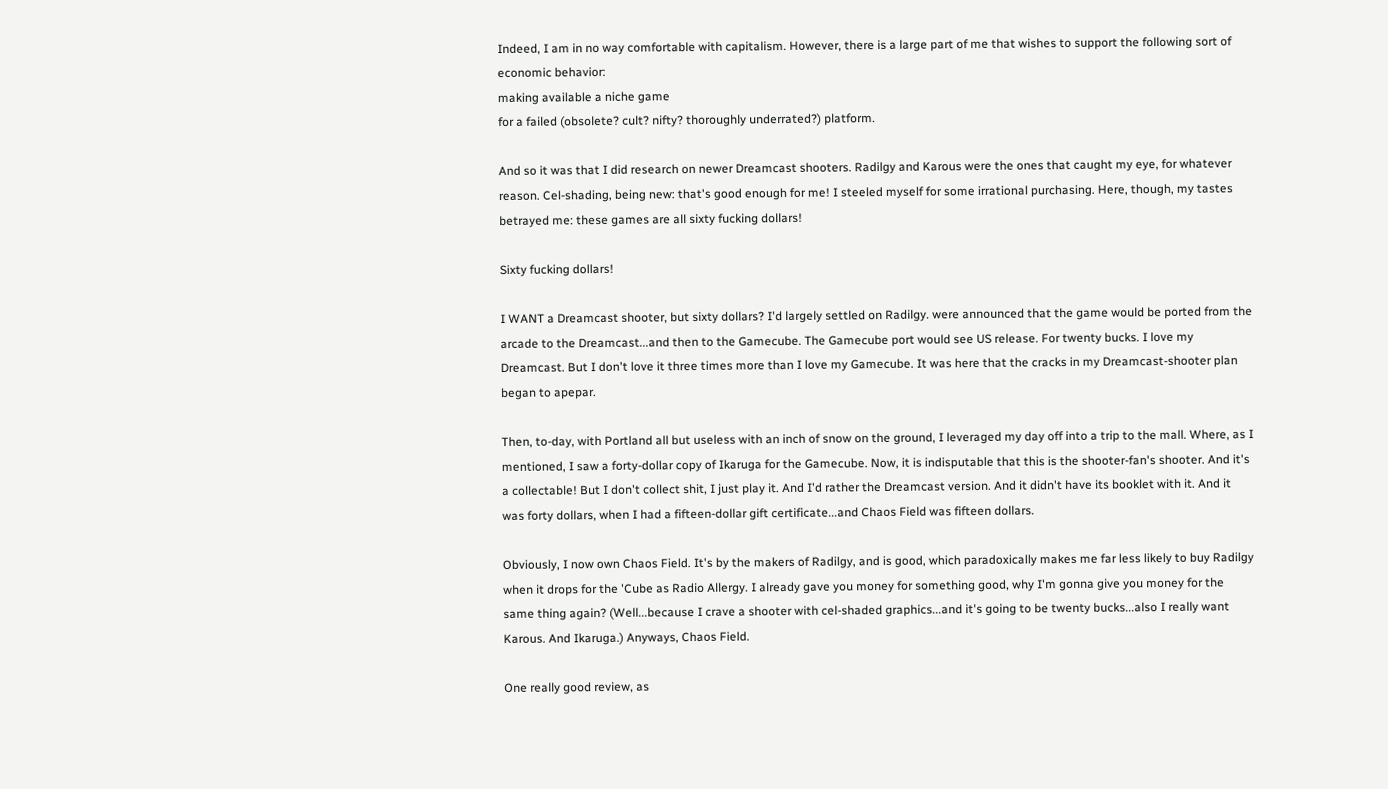Indeed, I am in no way comfortable with capitalism. However, there is a large part of me that wishes to support the following sort of economic behavior:
making available a niche game
for a failed (obsolete? cult? nifty? thoroughly underrated?) platform.

And so it was that I did research on newer Dreamcast shooters. Radilgy and Karous were the ones that caught my eye, for whatever reason. Cel-shading, being new: that's good enough for me! I steeled myself for some irrational purchasing. Here, though, my tastes betrayed me: these games are all sixty fucking dollars!

Sixty fucking dollars!

I WANT a Dreamcast shooter, but sixty dollars? I'd largely settled on Radilgy. were announced that the game would be ported from the arcade to the Dreamcast...and then to the Gamecube. The Gamecube port would see US release. For twenty bucks. I love my Dreamcast. But I don't love it three times more than I love my Gamecube. It was here that the cracks in my Dreamcast-shooter plan began to apepar.

Then, to-day, with Portland all but useless with an inch of snow on the ground, I leveraged my day off into a trip to the mall. Where, as I mentioned, I saw a forty-dollar copy of Ikaruga for the Gamecube. Now, it is indisputable that this is the shooter-fan's shooter. And it's a collectable! But I don't collect shit, I just play it. And I'd rather the Dreamcast version. And it didn't have its booklet with it. And it was forty dollars, when I had a fifteen-dollar gift certificate...and Chaos Field was fifteen dollars.

Obviously, I now own Chaos Field. It's by the makers of Radilgy, and is good, which paradoxically makes me far less likely to buy Radilgy when it drops for the 'Cube as Radio Allergy. I already gave you money for something good, why I'm gonna give you money for the same thing again? (Well...because I crave a shooter with cel-shaded graphics...and it's going to be twenty bucks...also I really want Karous. And Ikaruga.) Anyways, Chaos Field.

One really good review, as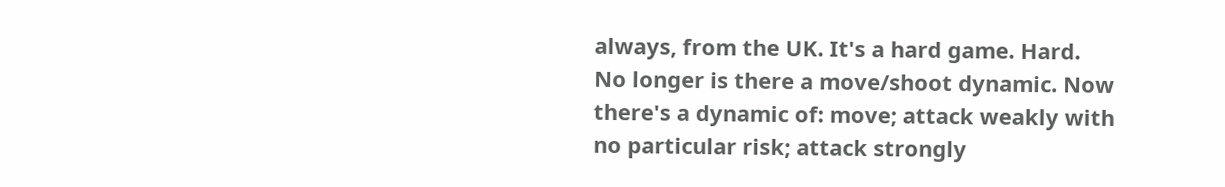always, from the UK. It's a hard game. Hard. No longer is there a move/shoot dynamic. Now there's a dynamic of: move; attack weakly with no particular risk; attack strongly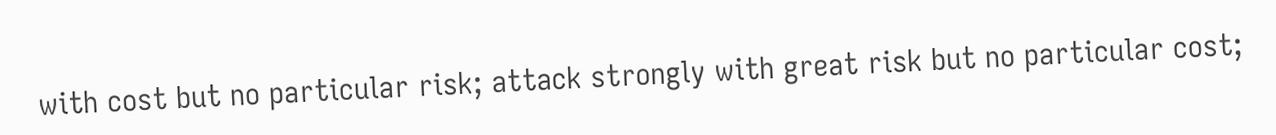with cost but no particular risk; attack strongly with great risk but no particular cost;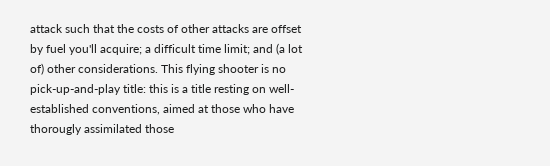attack such that the costs of other attacks are offset by fuel you'll acquire; a difficult time limit; and (a lot of) other considerations. This flying shooter is no pick-up-and-play title: this is a title resting on well-established conventions, aimed at those who have thorougly assimilated those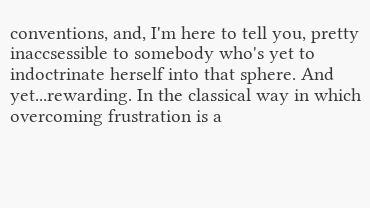conventions, and, I'm here to tell you, pretty inaccsessible to somebody who's yet to indoctrinate herself into that sphere. And yet...rewarding. In the classical way in which overcoming frustration is a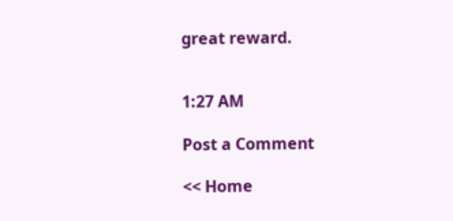great reward.


1:27 AM

Post a Comment

<< Home